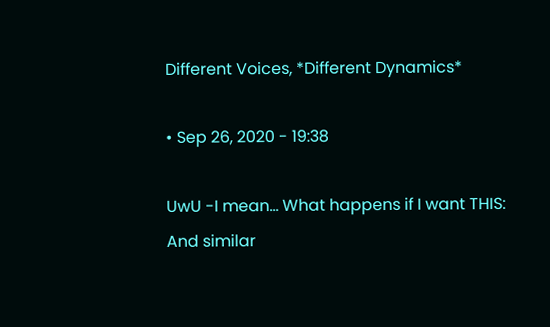Different Voices, *Different Dynamics*

• Sep 26, 2020 - 19:38

UwU -I mean... What happens if I want THIS:
And similar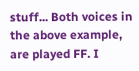stuff... Both voices in the above example, are played FF. I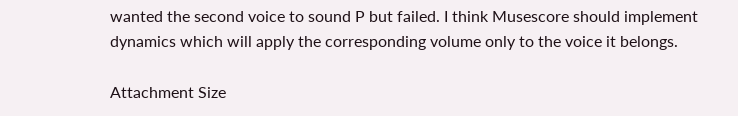wanted the second voice to sound P but failed. I think Musescore should implement dynamics which will apply the corresponding volume only to the voice it belongs.

Attachment Size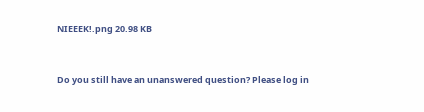NIEEEK!.png 20.98 KB


Do you still have an unanswered question? Please log in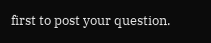first to post your question.